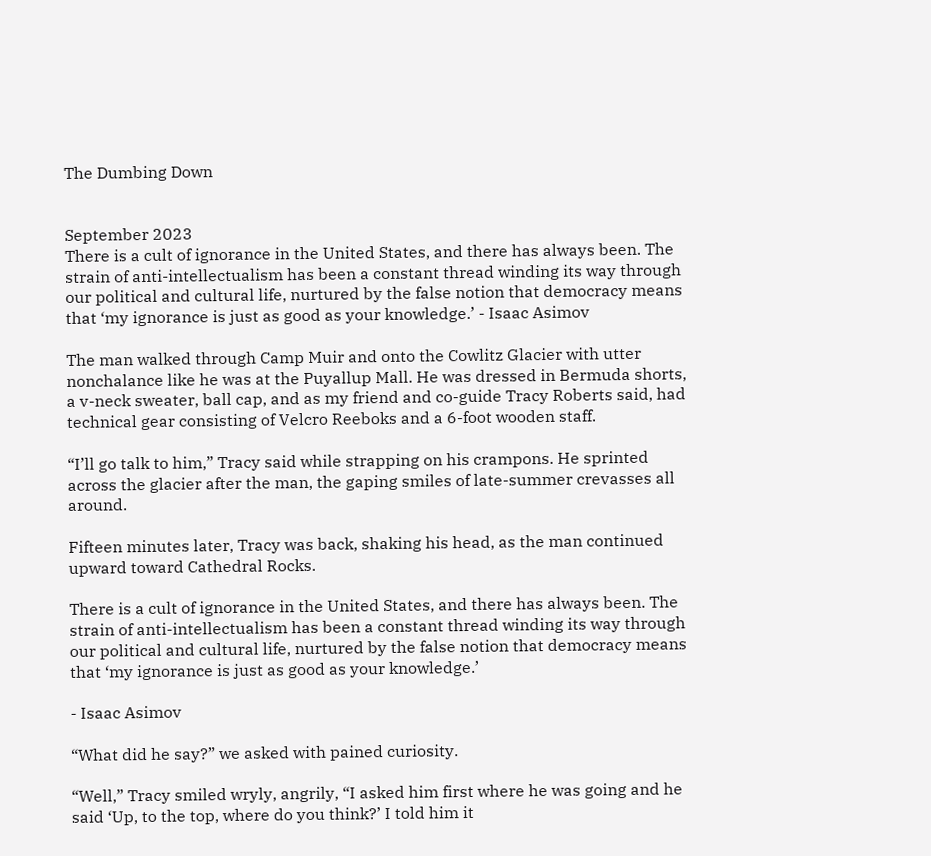The Dumbing Down


September 2023
There is a cult of ignorance in the United States, and there has always been. The strain of anti-intellectualism has been a constant thread winding its way through our political and cultural life, nurtured by the false notion that democracy means that ‘my ignorance is just as good as your knowledge.’ - Isaac Asimov

The man walked through Camp Muir and onto the Cowlitz Glacier with utter nonchalance like he was at the Puyallup Mall. He was dressed in Bermuda shorts, a v-neck sweater, ball cap, and as my friend and co-guide Tracy Roberts said, had technical gear consisting of Velcro Reeboks and a 6-foot wooden staff.

“I’ll go talk to him,” Tracy said while strapping on his crampons. He sprinted across the glacier after the man, the gaping smiles of late-summer crevasses all around.

Fifteen minutes later, Tracy was back, shaking his head, as the man continued upward toward Cathedral Rocks.

There is a cult of ignorance in the United States, and there has always been. The strain of anti-intellectualism has been a constant thread winding its way through our political and cultural life, nurtured by the false notion that democracy means that ‘my ignorance is just as good as your knowledge.’

- Isaac Asimov

“What did he say?” we asked with pained curiosity.

“Well,” Tracy smiled wryly, angrily, “I asked him first where he was going and he said ‘Up, to the top, where do you think?’ I told him it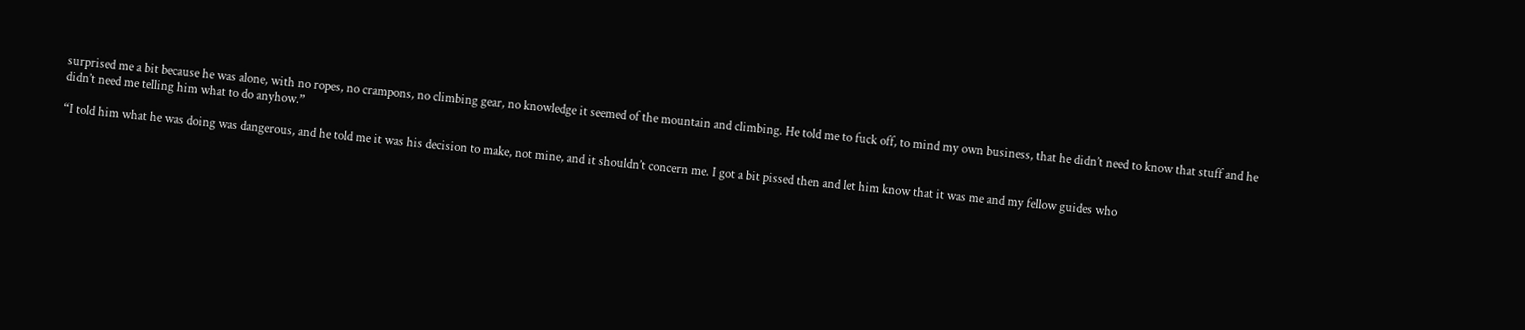surprised me a bit because he was alone, with no ropes, no crampons, no climbing gear, no knowledge it seemed of the mountain and climbing. He told me to fuck off, to mind my own business, that he didn’t need to know that stuff and he didn’t need me telling him what to do anyhow.”

“I told him what he was doing was dangerous, and he told me it was his decision to make, not mine, and it shouldn’t concern me. I got a bit pissed then and let him know that it was me and my fellow guides who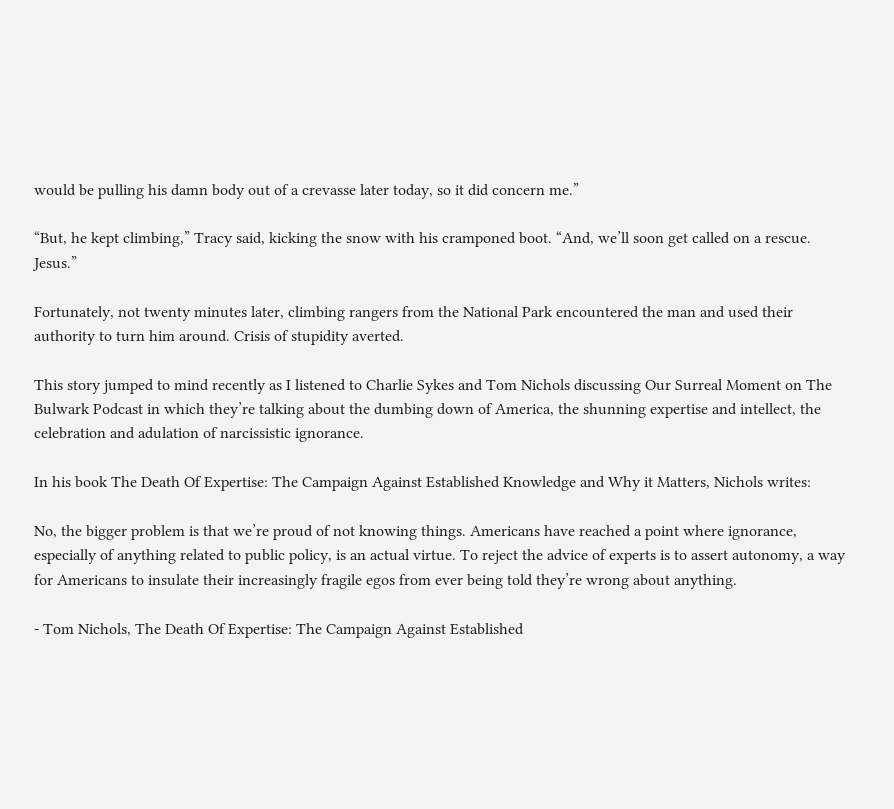would be pulling his damn body out of a crevasse later today, so it did concern me.”

“But, he kept climbing,” Tracy said, kicking the snow with his cramponed boot. “And, we’ll soon get called on a rescue. Jesus.”

Fortunately, not twenty minutes later, climbing rangers from the National Park encountered the man and used their authority to turn him around. Crisis of stupidity averted.

This story jumped to mind recently as I listened to Charlie Sykes and Tom Nichols discussing Our Surreal Moment on The Bulwark Podcast in which they’re talking about the dumbing down of America, the shunning expertise and intellect, the celebration and adulation of narcissistic ignorance.

In his book The Death Of Expertise: The Campaign Against Established Knowledge and Why it Matters, Nichols writes:

No, the bigger problem is that we’re proud of not knowing things. Americans have reached a point where ignorance, especially of anything related to public policy, is an actual virtue. To reject the advice of experts is to assert autonomy, a way for Americans to insulate their increasingly fragile egos from ever being told they’re wrong about anything.

- Tom Nichols, The Death Of Expertise: The Campaign Against Established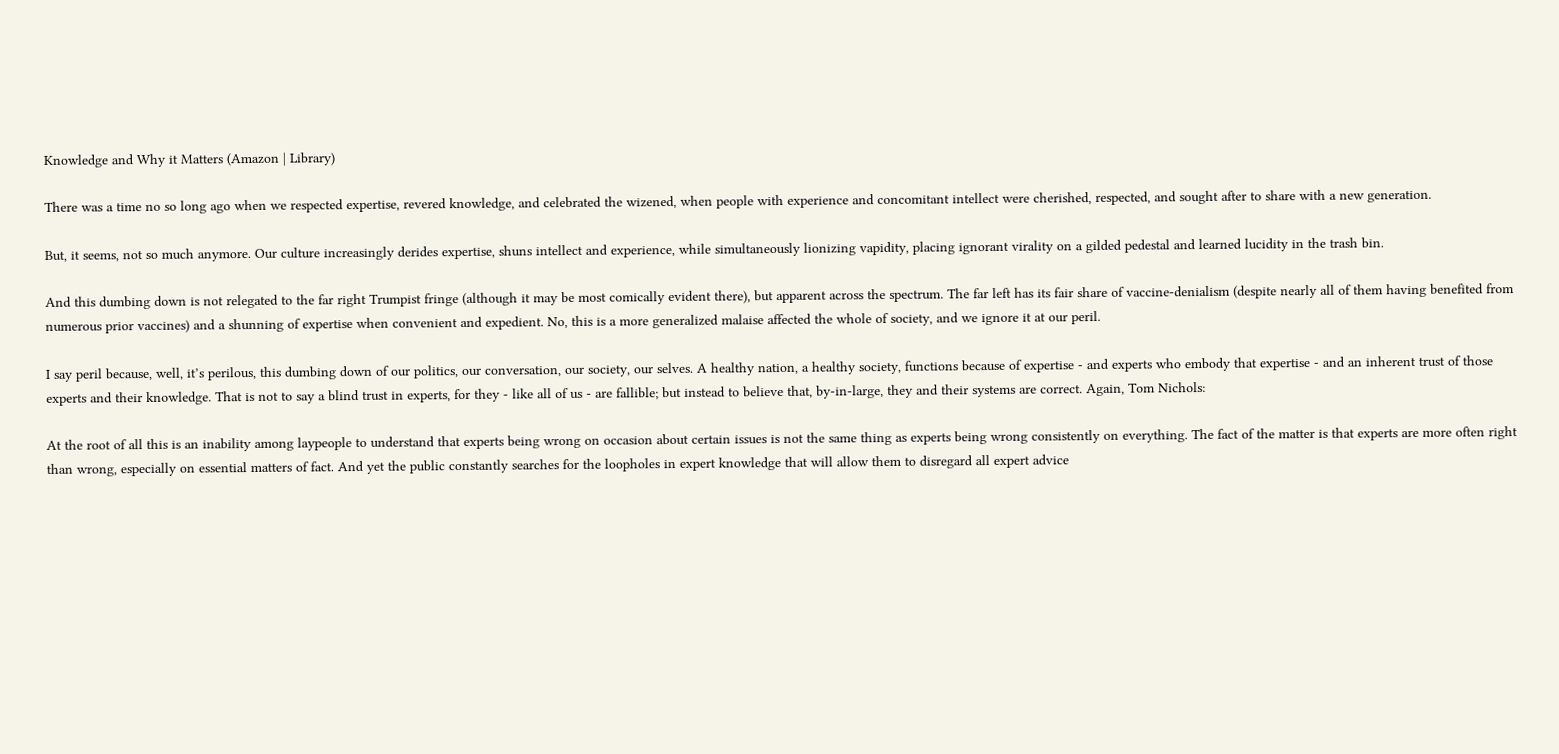Knowledge and Why it Matters (Amazon | Library)

There was a time no so long ago when we respected expertise, revered knowledge, and celebrated the wizened, when people with experience and concomitant intellect were cherished, respected, and sought after to share with a new generation.

But, it seems, not so much anymore. Our culture increasingly derides expertise, shuns intellect and experience, while simultaneously lionizing vapidity, placing ignorant virality on a gilded pedestal and learned lucidity in the trash bin.

And this dumbing down is not relegated to the far right Trumpist fringe (although it may be most comically evident there), but apparent across the spectrum. The far left has its fair share of vaccine-denialism (despite nearly all of them having benefited from numerous prior vaccines) and a shunning of expertise when convenient and expedient. No, this is a more generalized malaise affected the whole of society, and we ignore it at our peril.

I say peril because, well, it’s perilous, this dumbing down of our politics, our conversation, our society, our selves. A healthy nation, a healthy society, functions because of expertise - and experts who embody that expertise - and an inherent trust of those experts and their knowledge. That is not to say a blind trust in experts, for they - like all of us - are fallible; but instead to believe that, by-in-large, they and their systems are correct. Again, Tom Nichols:

At the root of all this is an inability among laypeople to understand that experts being wrong on occasion about certain issues is not the same thing as experts being wrong consistently on everything. The fact of the matter is that experts are more often right than wrong, especially on essential matters of fact. And yet the public constantly searches for the loopholes in expert knowledge that will allow them to disregard all expert advice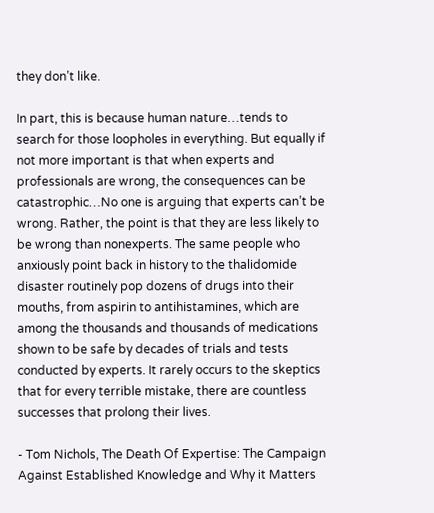they don’t like.

In part, this is because human nature…tends to search for those loopholes in everything. But equally if not more important is that when experts and professionals are wrong, the consequences can be catastrophic…No one is arguing that experts can’t be wrong. Rather, the point is that they are less likely to be wrong than nonexperts. The same people who anxiously point back in history to the thalidomide disaster routinely pop dozens of drugs into their mouths, from aspirin to antihistamines, which are among the thousands and thousands of medications shown to be safe by decades of trials and tests conducted by experts. It rarely occurs to the skeptics that for every terrible mistake, there are countless successes that prolong their lives.

- Tom Nichols, The Death Of Expertise: The Campaign Against Established Knowledge and Why it Matters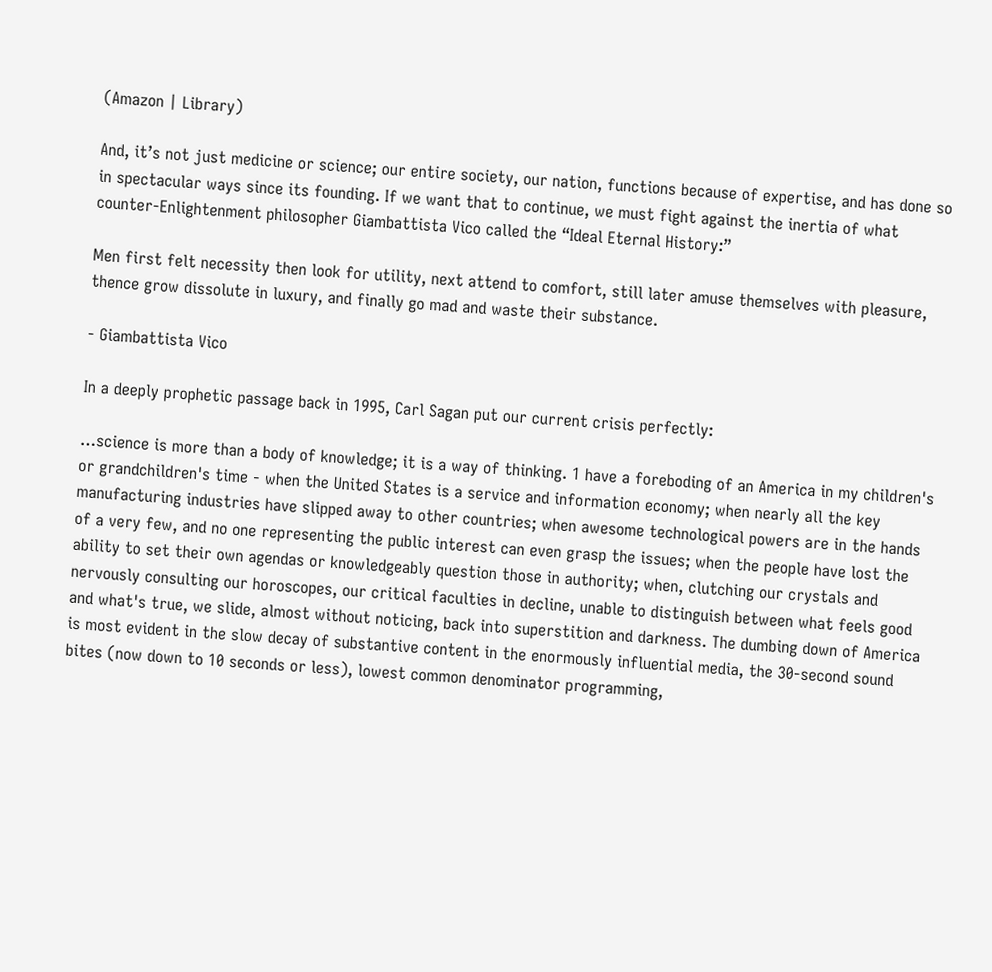(Amazon | Library)

And, it’s not just medicine or science; our entire society, our nation, functions because of expertise, and has done so in spectacular ways since its founding. If we want that to continue, we must fight against the inertia of what counter-Enlightenment philosopher Giambattista Vico called the “Ideal Eternal History:”

Men first felt necessity then look for utility, next attend to comfort, still later amuse themselves with pleasure, thence grow dissolute in luxury, and finally go mad and waste their substance.

- Giambattista Vico

In a deeply prophetic passage back in 1995, Carl Sagan put our current crisis perfectly:

…science is more than a body of knowledge; it is a way of thinking. 1 have a foreboding of an America in my children's or grandchildren's time - when the United States is a service and information economy; when nearly all the key manufacturing industries have slipped away to other countries; when awesome technological powers are in the hands of a very few, and no one representing the public interest can even grasp the issues; when the people have lost the ability to set their own agendas or knowledgeably question those in authority; when, clutching our crystals and nervously consulting our horoscopes, our critical faculties in decline, unable to distinguish between what feels good and what's true, we slide, almost without noticing, back into superstition and darkness. The dumbing down of America is most evident in the slow decay of substantive content in the enormously influential media, the 30-second sound bites (now down to 10 seconds or less), lowest common denominator programming,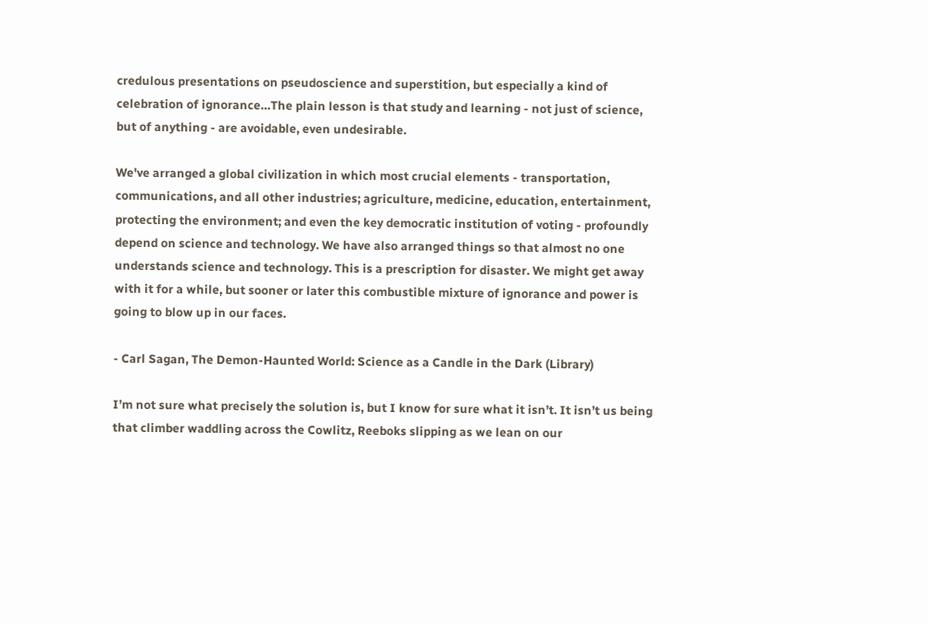credulous presentations on pseudoscience and superstition, but especially a kind of celebration of ignorance…The plain lesson is that study and learning - not just of science, but of anything - are avoidable, even undesirable.

We've arranged a global civilization in which most crucial elements - transportation, communications, and all other industries; agriculture, medicine, education, entertainment, protecting the environment; and even the key democratic institution of voting - profoundly depend on science and technology. We have also arranged things so that almost no one understands science and technology. This is a prescription for disaster. We might get away with it for a while, but sooner or later this combustible mixture of ignorance and power is going to blow up in our faces.

- Carl Sagan, The Demon-Haunted World: Science as a Candle in the Dark (Library)

I’m not sure what precisely the solution is, but I know for sure what it isn’t. It isn’t us being that climber waddling across the Cowlitz, Reeboks slipping as we lean on our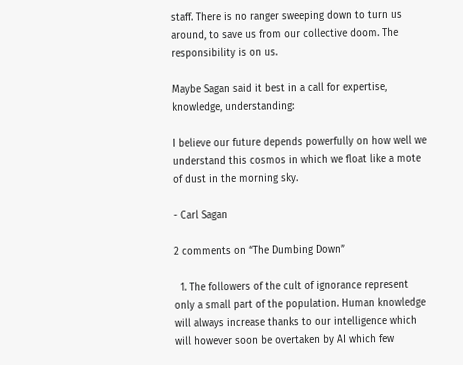staff. There is no ranger sweeping down to turn us around, to save us from our collective doom. The responsibility is on us.

Maybe Sagan said it best in a call for expertise, knowledge, understanding:

I believe our future depends powerfully on how well we understand this cosmos in which we float like a mote of dust in the morning sky.

- Carl Sagan

2 comments on “The Dumbing Down”

  1. The followers of the cult of ignorance represent only a small part of the population. Human knowledge will always increase thanks to our intelligence which will however soon be overtaken by AI which few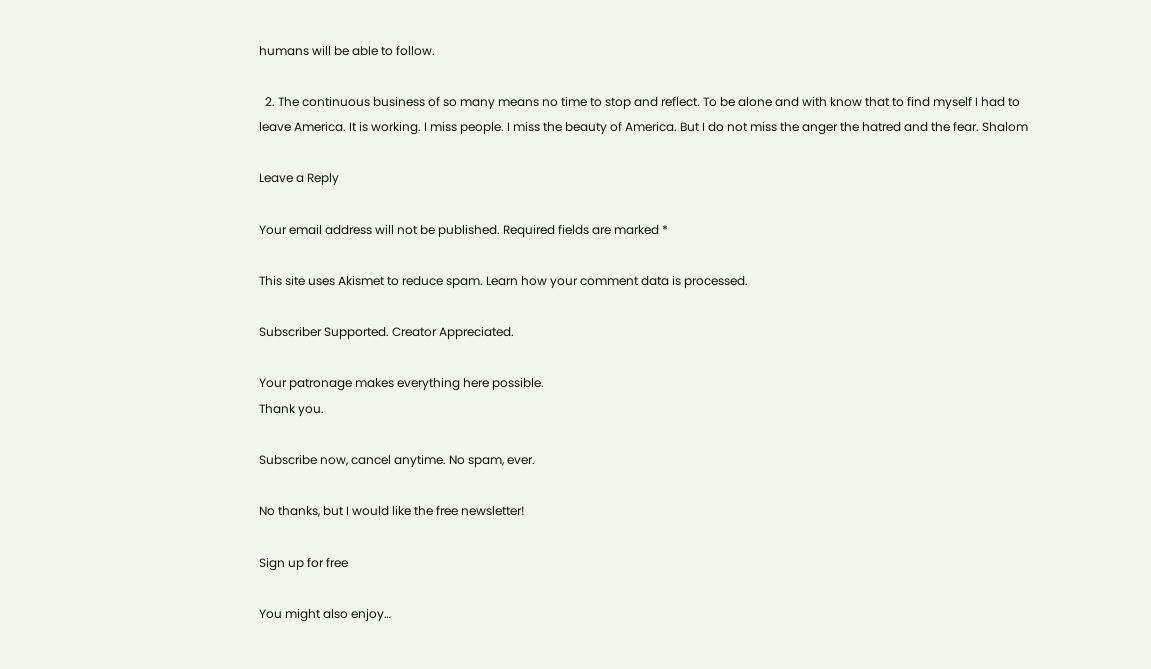humans will be able to follow.

  2. The continuous business of so many means no time to stop and reflect. To be alone and with know that to find myself I had to leave America. It is working. I miss people. I miss the beauty of America. But I do not miss the anger the hatred and the fear. Shalom

Leave a Reply

Your email address will not be published. Required fields are marked *

This site uses Akismet to reduce spam. Learn how your comment data is processed.

Subscriber Supported. Creator Appreciated.

Your patronage makes everything here possible.
Thank you.

Subscribe now, cancel anytime. No spam, ever.

No thanks, but I would like the free newsletter!

Sign up for free

You might also enjoy…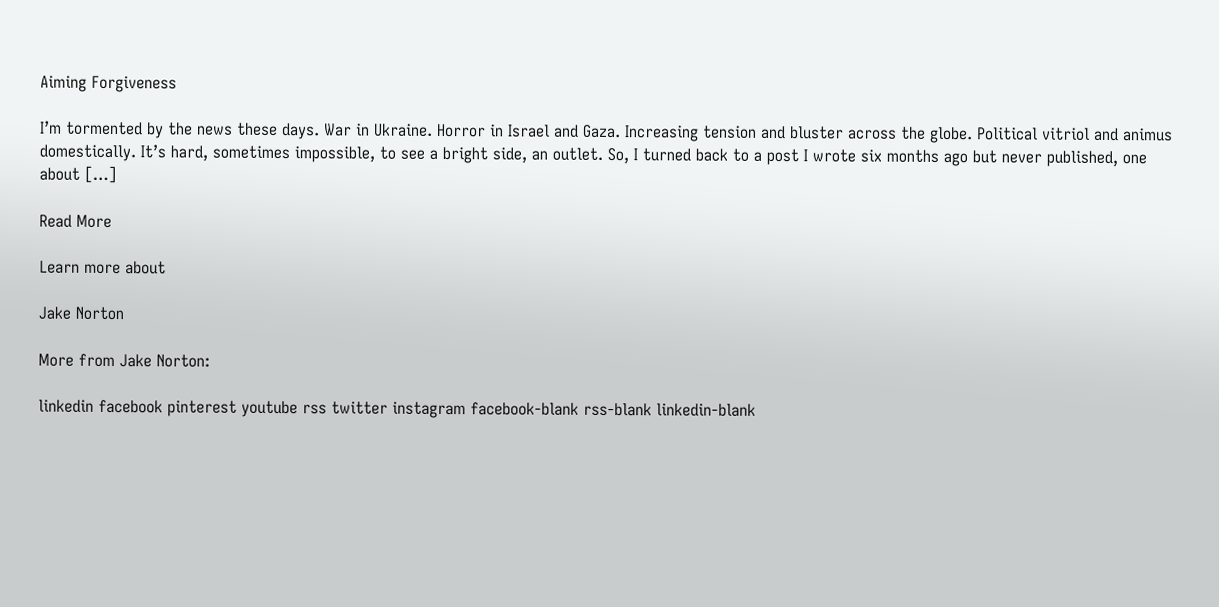Aiming Forgiveness

I’m tormented by the news these days. War in Ukraine. Horror in Israel and Gaza. Increasing tension and bluster across the globe. Political vitriol and animus domestically. It’s hard, sometimes impossible, to see a bright side, an outlet. So, I turned back to a post I wrote six months ago but never published, one about […]

Read More

Learn more about

Jake Norton

More from Jake Norton:

linkedin facebook pinterest youtube rss twitter instagram facebook-blank rss-blank linkedin-blank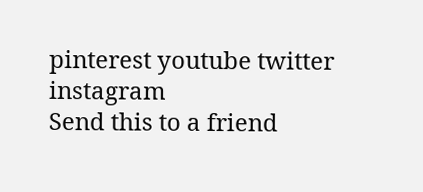pinterest youtube twitter instagram
Send this to a friend